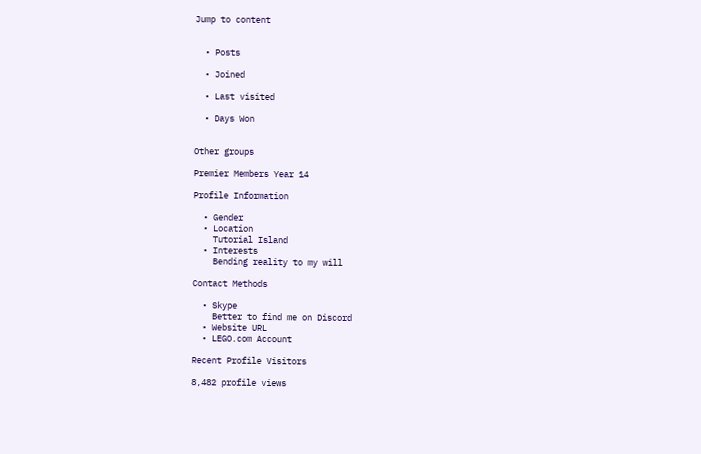Jump to content


  • Posts

  • Joined

  • Last visited

  • Days Won


Other groups

Premier Members Year 14

Profile Information

  • Gender
  • Location
    Tutorial Island
  • Interests
    Bending reality to my will

Contact Methods

  • Skype
    Better to find me on Discord
  • Website URL
  • LEGO.com Account

Recent Profile Visitors

8,482 profile views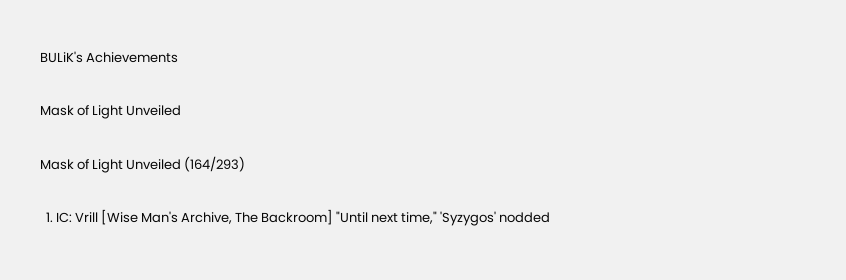BULiK's Achievements

Mask of Light Unveiled

Mask of Light Unveiled (164/293)

  1. IC: Vrill [Wise Man's Archive, The Backroom] "Until next time," 'Syzygos' nodded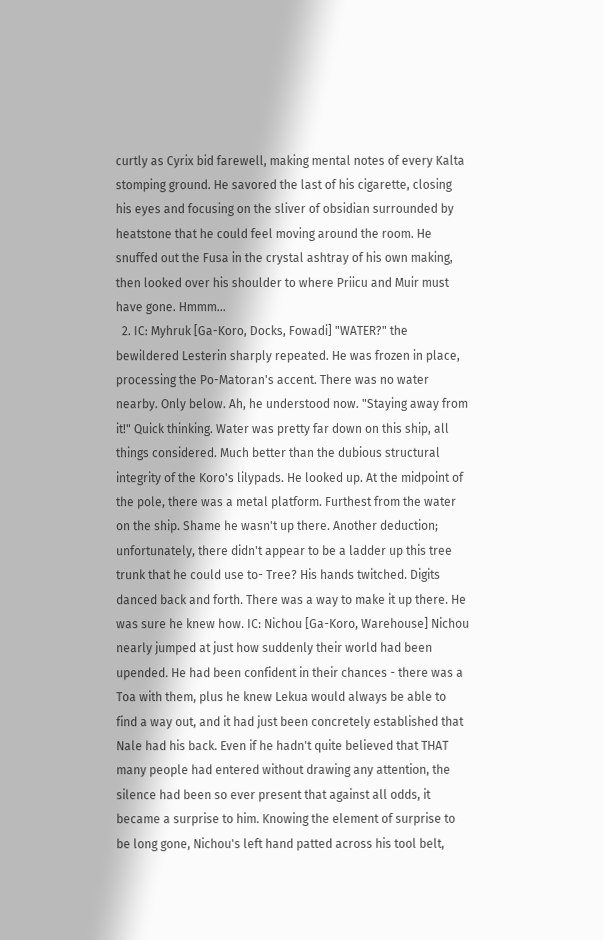curtly as Cyrix bid farewell, making mental notes of every Kalta stomping ground. He savored the last of his cigarette, closing his eyes and focusing on the sliver of obsidian surrounded by heatstone that he could feel moving around the room. He snuffed out the Fusa in the crystal ashtray of his own making, then looked over his shoulder to where Priicu and Muir must have gone. Hmmm...
  2. IC: Myhruk [Ga-Koro, Docks, Fowadi] "WATER?" the bewildered Lesterin sharply repeated. He was frozen in place, processing the Po-Matoran's accent. There was no water nearby. Only below. Ah, he understood now. "Staying away from it!" Quick thinking. Water was pretty far down on this ship, all things considered. Much better than the dubious structural integrity of the Koro's lilypads. He looked up. At the midpoint of the pole, there was a metal platform. Furthest from the water on the ship. Shame he wasn't up there. Another deduction; unfortunately, there didn't appear to be a ladder up this tree trunk that he could use to- Tree? His hands twitched. Digits danced back and forth. There was a way to make it up there. He was sure he knew how. IC: Nichou [Ga-Koro, Warehouse] Nichou nearly jumped at just how suddenly their world had been upended. He had been confident in their chances - there was a Toa with them, plus he knew Lekua would always be able to find a way out, and it had just been concretely established that Nale had his back. Even if he hadn't quite believed that THAT many people had entered without drawing any attention, the silence had been so ever present that against all odds, it became a surprise to him. Knowing the element of surprise to be long gone, Nichou's left hand patted across his tool belt,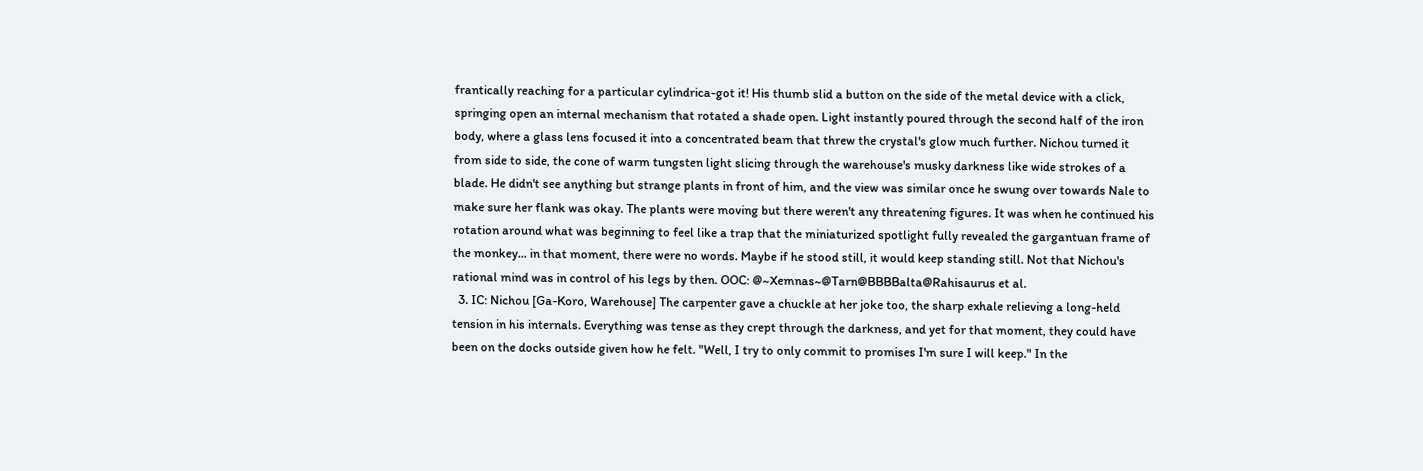frantically reaching for a particular cylindrica-got it! His thumb slid a button on the side of the metal device with a click, springing open an internal mechanism that rotated a shade open. Light instantly poured through the second half of the iron body, where a glass lens focused it into a concentrated beam that threw the crystal's glow much further. Nichou turned it from side to side, the cone of warm tungsten light slicing through the warehouse's musky darkness like wide strokes of a blade. He didn't see anything but strange plants in front of him, and the view was similar once he swung over towards Nale to make sure her flank was okay. The plants were moving but there weren't any threatening figures. It was when he continued his rotation around what was beginning to feel like a trap that the miniaturized spotlight fully revealed the gargantuan frame of the monkey... in that moment, there were no words. Maybe if he stood still, it would keep standing still. Not that Nichou's rational mind was in control of his legs by then. OOC: @~Xemnas~@Tarn@BBBBalta@Rahisaurus et al.
  3. IC: Nichou [Ga-Koro, Warehouse] The carpenter gave a chuckle at her joke too, the sharp exhale relieving a long-held tension in his internals. Everything was tense as they crept through the darkness, and yet for that moment, they could have been on the docks outside given how he felt. "Well, I try to only commit to promises I'm sure I will keep." In the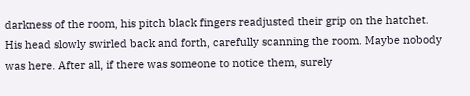darkness of the room, his pitch black fingers readjusted their grip on the hatchet. His head slowly swirled back and forth, carefully scanning the room. Maybe nobody was here. After all, if there was someone to notice them, surely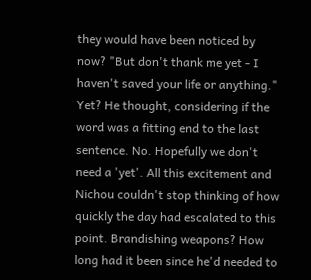they would have been noticed by now? "But don't thank me yet - I haven't saved your life or anything." Yet? He thought, considering if the word was a fitting end to the last sentence. No. Hopefully we don't need a 'yet'. All this excitement and Nichou couldn't stop thinking of how quickly the day had escalated to this point. Brandishing weapons? How long had it been since he'd needed to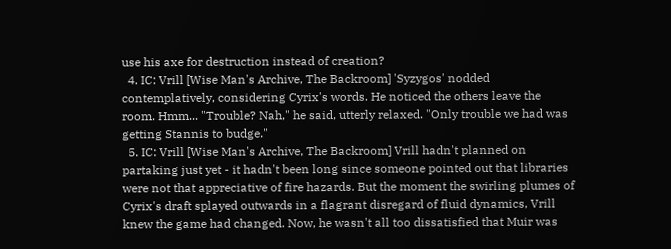use his axe for destruction instead of creation?
  4. IC: Vrill [Wise Man's Archive, The Backroom] 'Syzygos' nodded contemplatively, considering Cyrix's words. He noticed the others leave the room. Hmm... "Trouble? Nah," he said, utterly relaxed. "Only trouble we had was getting Stannis to budge."
  5. IC: Vrill [Wise Man's Archive, The Backroom] Vrill hadn't planned on partaking just yet - it hadn't been long since someone pointed out that libraries were not that appreciative of fire hazards. But the moment the swirling plumes of Cyrix's draft splayed outwards in a flagrant disregard of fluid dynamics, Vrill knew the game had changed. Now, he wasn't all too dissatisfied that Muir was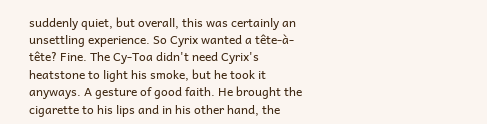suddenly quiet, but overall, this was certainly an unsettling experience. So Cyrix wanted a tête-à-tête? Fine. The Cy-Toa didn't need Cyrix's heatstone to light his smoke, but he took it anyways. A gesture of good faith. He brought the cigarette to his lips and in his other hand, the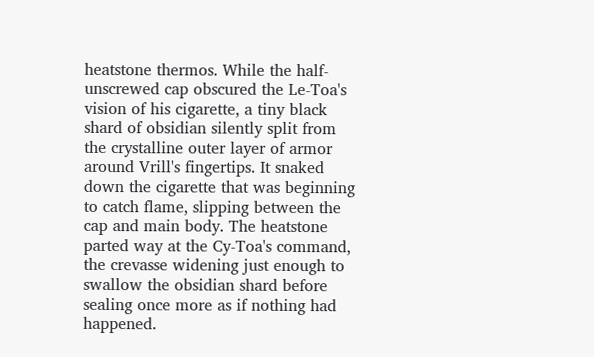heatstone thermos. While the half-unscrewed cap obscured the Le-Toa's vision of his cigarette, a tiny black shard of obsidian silently split from the crystalline outer layer of armor around Vrill's fingertips. It snaked down the cigarette that was beginning to catch flame, slipping between the cap and main body. The heatstone parted way at the Cy-Toa's command, the crevasse widening just enough to swallow the obsidian shard before sealing once more as if nothing had happened.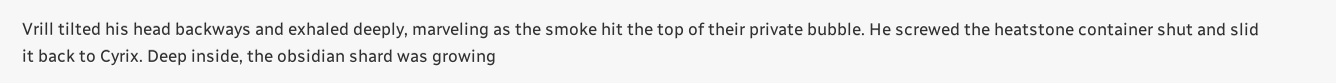Vrill tilted his head backways and exhaled deeply, marveling as the smoke hit the top of their private bubble. He screwed the heatstone container shut and slid it back to Cyrix. Deep inside, the obsidian shard was growing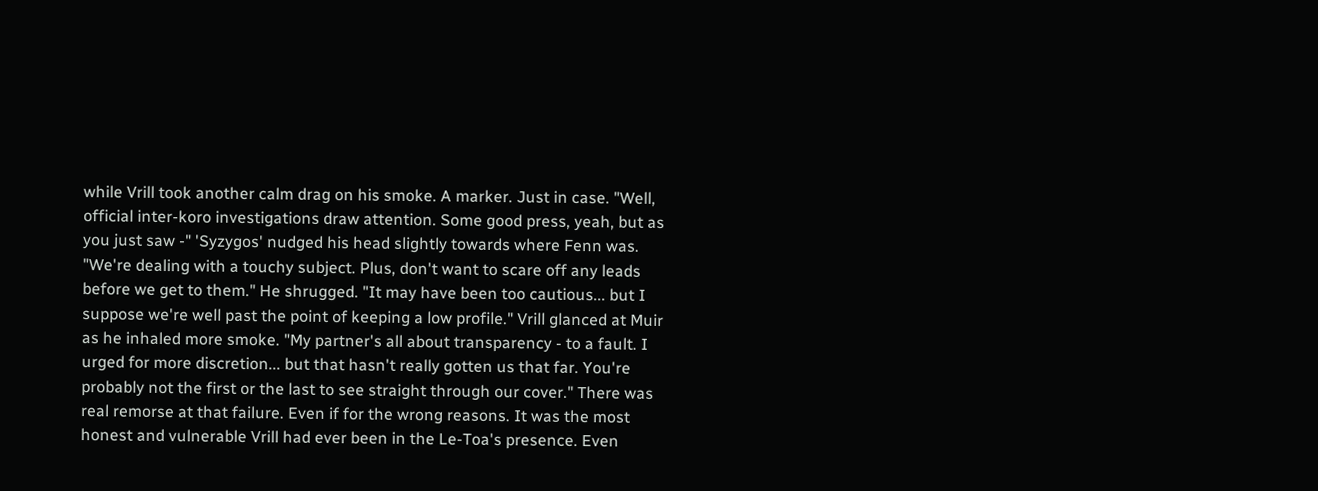while Vrill took another calm drag on his smoke. A marker. Just in case. "Well, official inter-koro investigations draw attention. Some good press, yeah, but as you just saw -" 'Syzygos' nudged his head slightly towards where Fenn was. "We're dealing with a touchy subject. Plus, don't want to scare off any leads before we get to them." He shrugged. "It may have been too cautious... but I suppose we're well past the point of keeping a low profile." Vrill glanced at Muir as he inhaled more smoke. "My partner's all about transparency - to a fault. I urged for more discretion... but that hasn't really gotten us that far. You're probably not the first or the last to see straight through our cover." There was real remorse at that failure. Even if for the wrong reasons. It was the most honest and vulnerable Vrill had ever been in the Le-Toa's presence. Even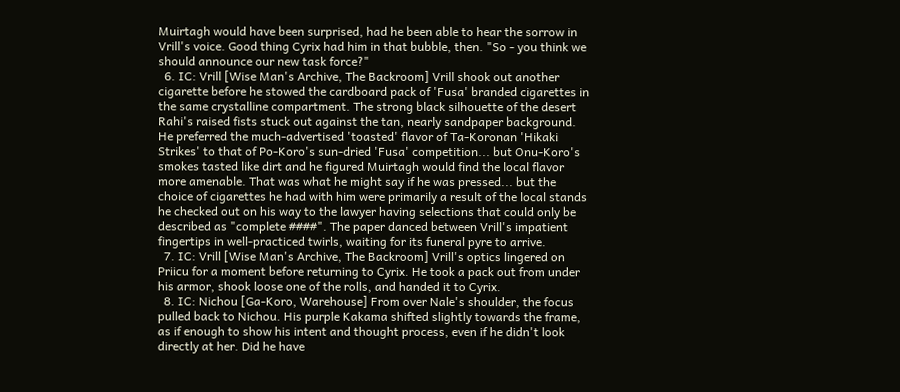Muirtagh would have been surprised, had he been able to hear the sorrow in Vrill's voice. Good thing Cyrix had him in that bubble, then. "So - you think we should announce our new task force?"
  6. IC: Vrill [Wise Man's Archive, The Backroom] Vrill shook out another cigarette before he stowed the cardboard pack of 'Fusa' branded cigarettes in the same crystalline compartment. The strong black silhouette of the desert Rahi's raised fists stuck out against the tan, nearly sandpaper background. He preferred the much-advertised 'toasted' flavor of Ta-Koronan 'Hikaki Strikes' to that of Po-Koro's sun-dried 'Fusa' competition... but Onu-Koro's smokes tasted like dirt and he figured Muirtagh would find the local flavor more amenable. That was what he might say if he was pressed... but the choice of cigarettes he had with him were primarily a result of the local stands he checked out on his way to the lawyer having selections that could only be described as "complete ####". The paper danced between Vrill's impatient fingertips in well-practiced twirls, waiting for its funeral pyre to arrive.
  7. IC: Vrill [Wise Man's Archive, The Backroom] Vrill's optics lingered on Priicu for a moment before returning to Cyrix. He took a pack out from under his armor, shook loose one of the rolls, and handed it to Cyrix.
  8. IC: Nichou [Ga-Koro, Warehouse] From over Nale's shoulder, the focus pulled back to Nichou. His purple Kakama shifted slightly towards the frame, as if enough to show his intent and thought process, even if he didn't look directly at her. Did he have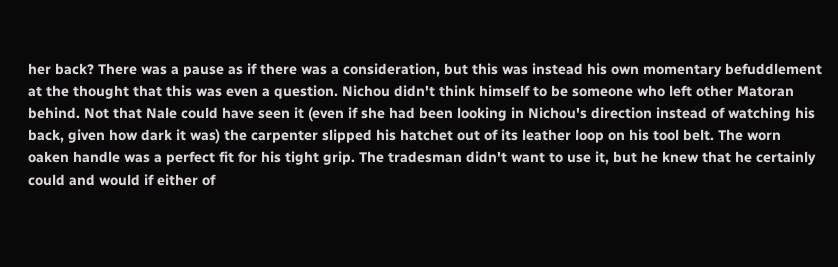her back? There was a pause as if there was a consideration, but this was instead his own momentary befuddlement at the thought that this was even a question. Nichou didn't think himself to be someone who left other Matoran behind. Not that Nale could have seen it (even if she had been looking in Nichou's direction instead of watching his back, given how dark it was) the carpenter slipped his hatchet out of its leather loop on his tool belt. The worn oaken handle was a perfect fit for his tight grip. The tradesman didn't want to use it, but he knew that he certainly could and would if either of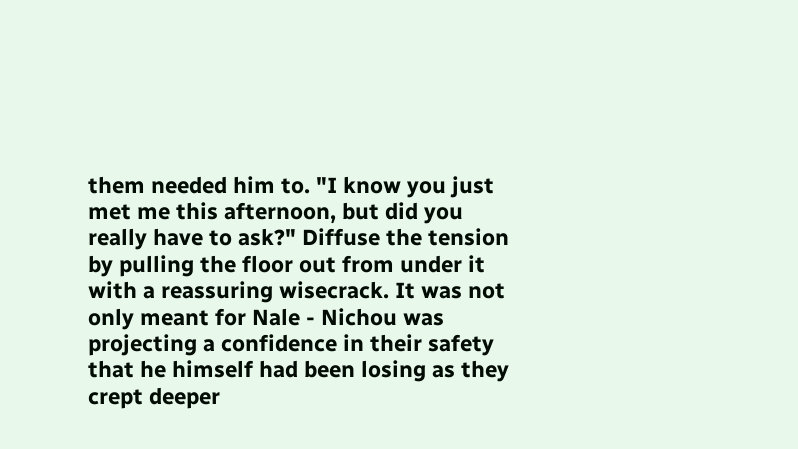them needed him to. "I know you just met me this afternoon, but did you really have to ask?" Diffuse the tension by pulling the floor out from under it with a reassuring wisecrack. It was not only meant for Nale - Nichou was projecting a confidence in their safety that he himself had been losing as they crept deeper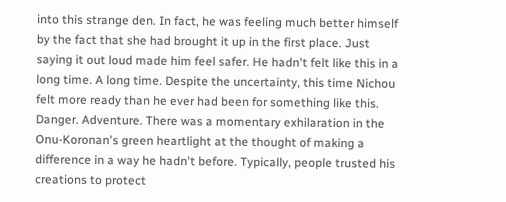into this strange den. In fact, he was feeling much better himself by the fact that she had brought it up in the first place. Just saying it out loud made him feel safer. He hadn't felt like this in a long time. A long time. Despite the uncertainty, this time Nichou felt more ready than he ever had been for something like this. Danger. Adventure. There was a momentary exhilaration in the Onu-Koronan's green heartlight at the thought of making a difference in a way he hadn't before. Typically, people trusted his creations to protect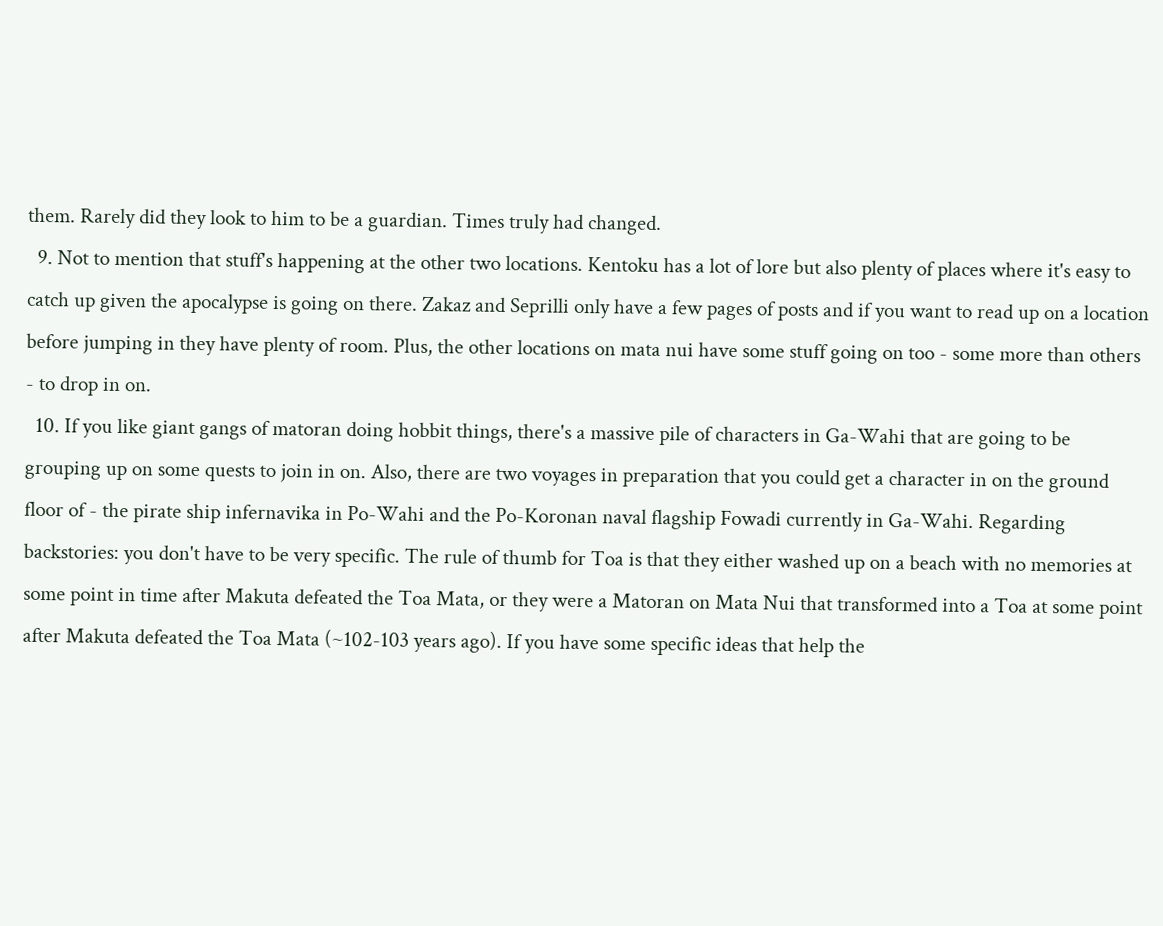them. Rarely did they look to him to be a guardian. Times truly had changed.
  9. Not to mention that stuff's happening at the other two locations. Kentoku has a lot of lore but also plenty of places where it's easy to catch up given the apocalypse is going on there. Zakaz and Seprilli only have a few pages of posts and if you want to read up on a location before jumping in they have plenty of room. Plus, the other locations on mata nui have some stuff going on too - some more than others - to drop in on.
  10. If you like giant gangs of matoran doing hobbit things, there's a massive pile of characters in Ga-Wahi that are going to be grouping up on some quests to join in on. Also, there are two voyages in preparation that you could get a character in on the ground floor of - the pirate ship infernavika in Po-Wahi and the Po-Koronan naval flagship Fowadi currently in Ga-Wahi. Regarding backstories: you don't have to be very specific. The rule of thumb for Toa is that they either washed up on a beach with no memories at some point in time after Makuta defeated the Toa Mata, or they were a Matoran on Mata Nui that transformed into a Toa at some point after Makuta defeated the Toa Mata (~102-103 years ago). If you have some specific ideas that help the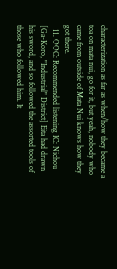characterization as far as when/how they became a toa on mata nui, go for it, but yeah, nobody who came from outside of Mata Nui knows how they got there.
  11. OOC: Recommended listening IC: Nichou [Ga-Koro, "Industrial" District] Eita had drawn his sword, and so followed the assorted tools of those who followed him. It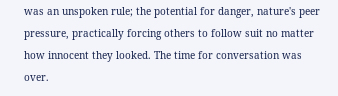was an unspoken rule; the potential for danger, nature's peer pressure, practically forcing others to follow suit no matter how innocent they looked. The time for conversation was over.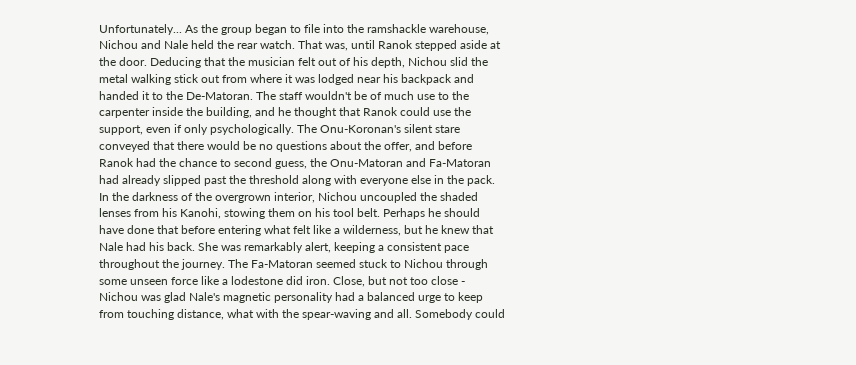Unfortunately... As the group began to file into the ramshackle warehouse, Nichou and Nale held the rear watch. That was, until Ranok stepped aside at the door. Deducing that the musician felt out of his depth, Nichou slid the metal walking stick out from where it was lodged near his backpack and handed it to the De-Matoran. The staff wouldn't be of much use to the carpenter inside the building, and he thought that Ranok could use the support, even if only psychologically. The Onu-Koronan's silent stare conveyed that there would be no questions about the offer, and before Ranok had the chance to second guess, the Onu-Matoran and Fa-Matoran had already slipped past the threshold along with everyone else in the pack. In the darkness of the overgrown interior, Nichou uncoupled the shaded lenses from his Kanohi, stowing them on his tool belt. Perhaps he should have done that before entering what felt like a wilderness, but he knew that Nale had his back. She was remarkably alert, keeping a consistent pace throughout the journey. The Fa-Matoran seemed stuck to Nichou through some unseen force like a lodestone did iron. Close, but not too close - Nichou was glad Nale's magnetic personality had a balanced urge to keep from touching distance, what with the spear-waving and all. Somebody could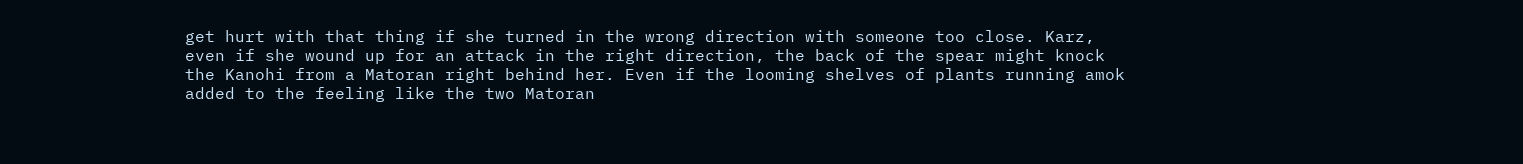get hurt with that thing if she turned in the wrong direction with someone too close. Karz, even if she wound up for an attack in the right direction, the back of the spear might knock the Kanohi from a Matoran right behind her. Even if the looming shelves of plants running amok added to the feeling like the two Matoran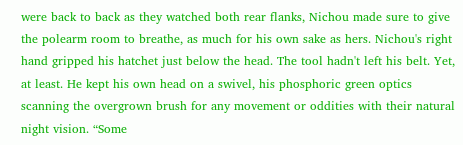were back to back as they watched both rear flanks, Nichou made sure to give the polearm room to breathe, as much for his own sake as hers. Nichou's right hand gripped his hatchet just below the head. The tool hadn't left his belt. Yet, at least. He kept his own head on a swivel, his phosphoric green optics scanning the overgrown brush for any movement or oddities with their natural night vision. “Some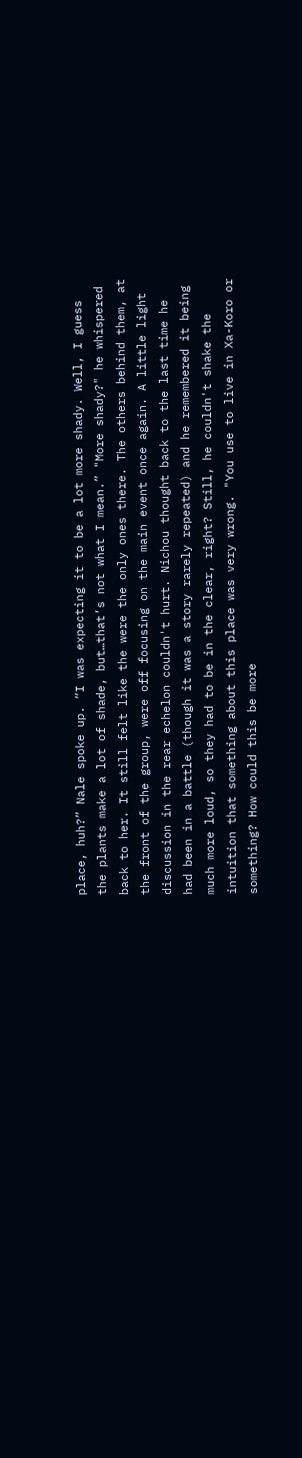place, huh?” Nale spoke up. “I was expecting it to be a lot more shady. Well, I guess the plants make a lot of shade, but…that’s not what I mean.” "More shady?" he whispered back to her. It still felt like the were the only ones there. The others behind them, at the front of the group, were off focusing on the main event once again. A little light discussion in the rear echelon couldn't hurt. Nichou thought back to the last time he had been in a battle (though it was a story rarely repeated) and he remembered it being much more loud, so they had to be in the clear, right? Still, he couldn't shake the intuition that something about this place was very wrong. "You use to live in Xa-Koro or something? How could this be more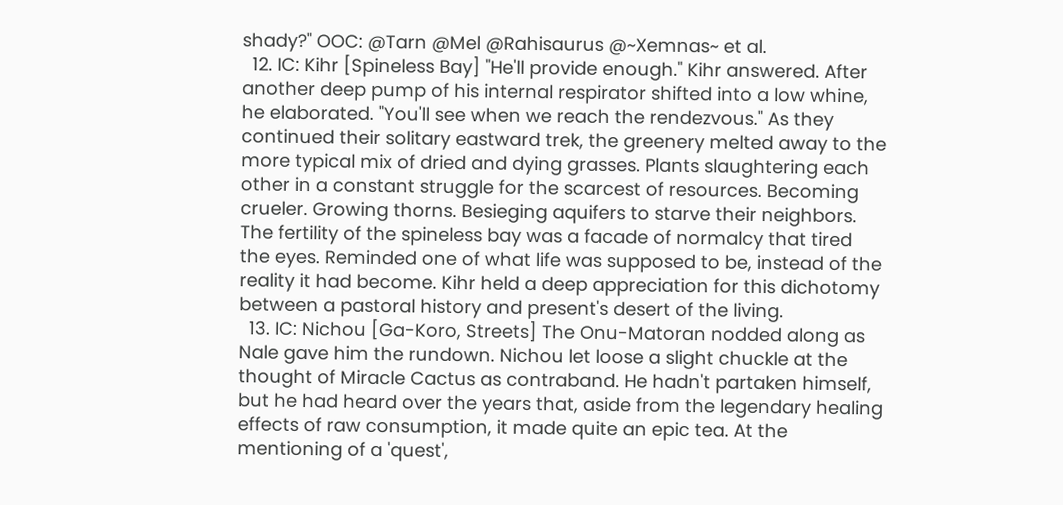shady?" OOC: @Tarn @Mel @Rahisaurus @~Xemnas~ et al.
  12. IC: Kihr [Spineless Bay] "He'll provide enough." Kihr answered. After another deep pump of his internal respirator shifted into a low whine, he elaborated. "You'll see when we reach the rendezvous." As they continued their solitary eastward trek, the greenery melted away to the more typical mix of dried and dying grasses. Plants slaughtering each other in a constant struggle for the scarcest of resources. Becoming crueler. Growing thorns. Besieging aquifers to starve their neighbors. The fertility of the spineless bay was a facade of normalcy that tired the eyes. Reminded one of what life was supposed to be, instead of the reality it had become. Kihr held a deep appreciation for this dichotomy between a pastoral history and present's desert of the living.
  13. IC: Nichou [Ga-Koro, Streets] The Onu-Matoran nodded along as Nale gave him the rundown. Nichou let loose a slight chuckle at the thought of Miracle Cactus as contraband. He hadn't partaken himself, but he had heard over the years that, aside from the legendary healing effects of raw consumption, it made quite an epic tea. At the mentioning of a 'quest',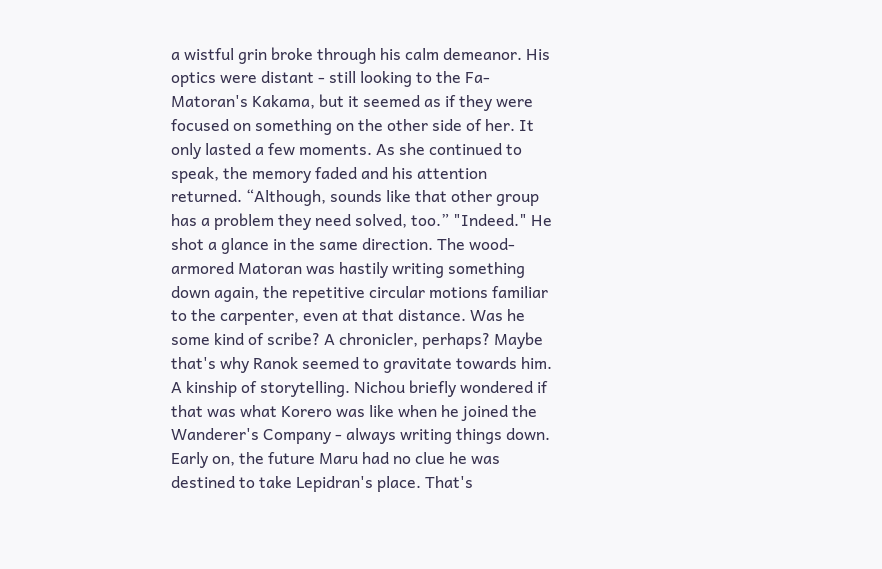a wistful grin broke through his calm demeanor. His optics were distant - still looking to the Fa-Matoran's Kakama, but it seemed as if they were focused on something on the other side of her. It only lasted a few moments. As she continued to speak, the memory faded and his attention returned. “Although, sounds like that other group has a problem they need solved, too.” "Indeed." He shot a glance in the same direction. The wood-armored Matoran was hastily writing something down again, the repetitive circular motions familiar to the carpenter, even at that distance. Was he some kind of scribe? A chronicler, perhaps? Maybe that's why Ranok seemed to gravitate towards him. A kinship of storytelling. Nichou briefly wondered if that was what Korero was like when he joined the Wanderer's Company - always writing things down. Early on, the future Maru had no clue he was destined to take Lepidran's place. That's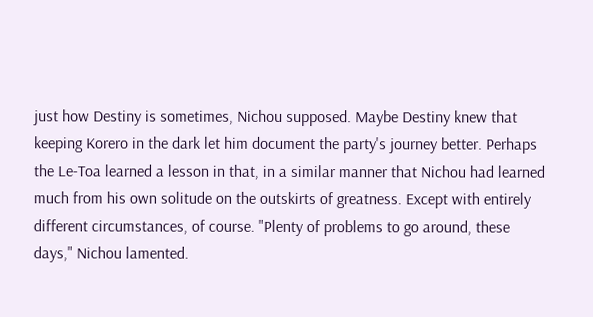just how Destiny is sometimes, Nichou supposed. Maybe Destiny knew that keeping Korero in the dark let him document the party's journey better. Perhaps the Le-Toa learned a lesson in that, in a similar manner that Nichou had learned much from his own solitude on the outskirts of greatness. Except with entirely different circumstances, of course. "Plenty of problems to go around, these days," Nichou lamented.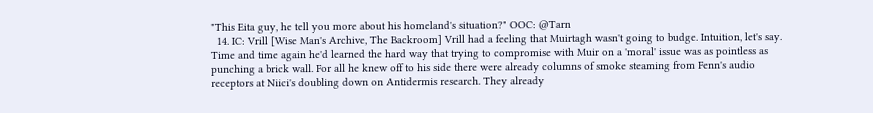"This Eita guy, he tell you more about his homeland's situation?" OOC: @Tarn
  14. IC: Vrill [Wise Man's Archive, The Backroom] Vrill had a feeling that Muirtagh wasn't going to budge. Intuition, let's say. Time and time again he'd learned the hard way that trying to compromise with Muir on a 'moral' issue was as pointless as punching a brick wall. For all he knew off to his side there were already columns of smoke steaming from Fenn's audio receptors at Niici's doubling down on Antidermis research. They already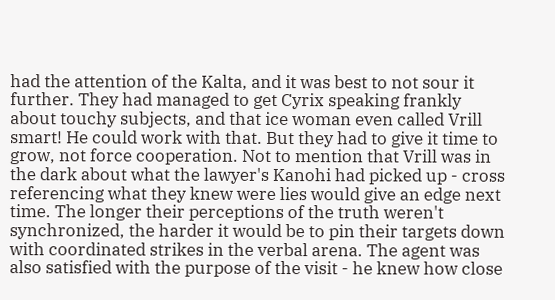had the attention of the Kalta, and it was best to not sour it further. They had managed to get Cyrix speaking frankly about touchy subjects, and that ice woman even called Vrill smart! He could work with that. But they had to give it time to grow, not force cooperation. Not to mention that Vrill was in the dark about what the lawyer's Kanohi had picked up - cross referencing what they knew were lies would give an edge next time. The longer their perceptions of the truth weren't synchronized, the harder it would be to pin their targets down with coordinated strikes in the verbal arena. The agent was also satisfied with the purpose of the visit - he knew how close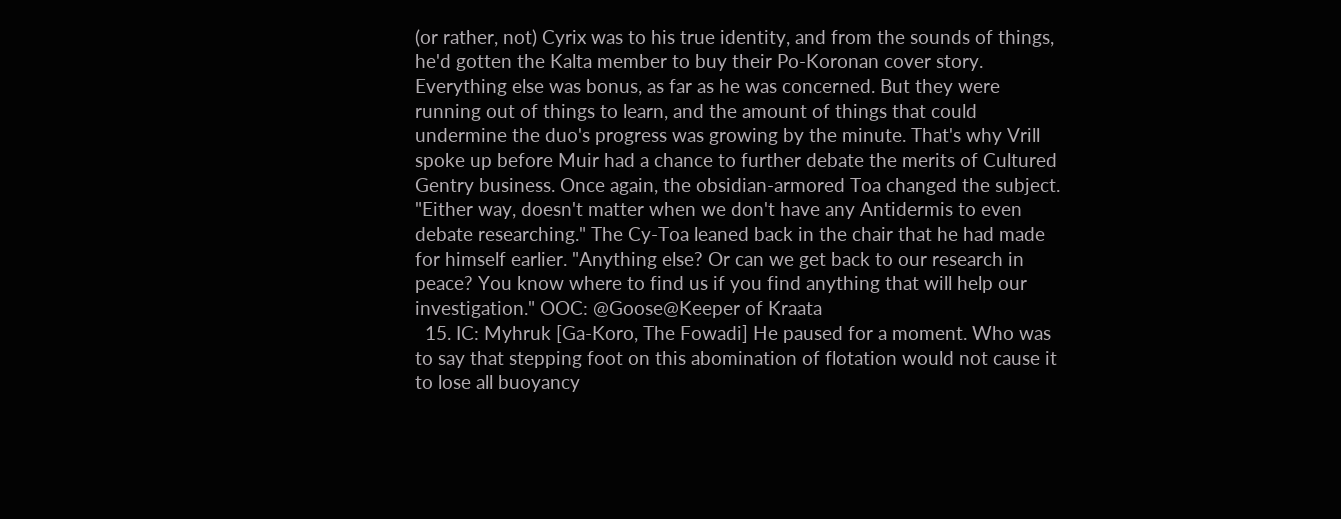(or rather, not) Cyrix was to his true identity, and from the sounds of things, he'd gotten the Kalta member to buy their Po-Koronan cover story. Everything else was bonus, as far as he was concerned. But they were running out of things to learn, and the amount of things that could undermine the duo's progress was growing by the minute. That's why Vrill spoke up before Muir had a chance to further debate the merits of Cultured Gentry business. Once again, the obsidian-armored Toa changed the subject. "Either way, doesn't matter when we don't have any Antidermis to even debate researching." The Cy-Toa leaned back in the chair that he had made for himself earlier. "Anything else? Or can we get back to our research in peace? You know where to find us if you find anything that will help our investigation." OOC: @Goose@Keeper of Kraata
  15. IC: Myhruk [Ga-Koro, The Fowadi] He paused for a moment. Who was to say that stepping foot on this abomination of flotation would not cause it to lose all buoyancy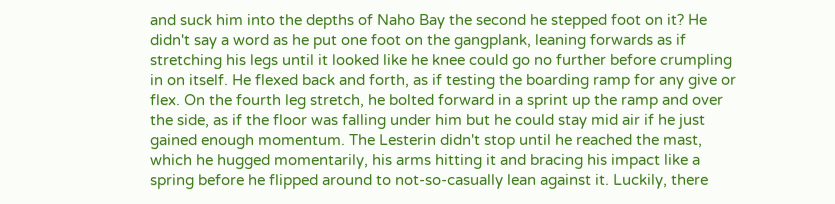and suck him into the depths of Naho Bay the second he stepped foot on it? He didn't say a word as he put one foot on the gangplank, leaning forwards as if stretching his legs until it looked like he knee could go no further before crumpling in on itself. He flexed back and forth, as if testing the boarding ramp for any give or flex. On the fourth leg stretch, he bolted forward in a sprint up the ramp and over the side, as if the floor was falling under him but he could stay mid air if he just gained enough momentum. The Lesterin didn't stop until he reached the mast, which he hugged momentarily, his arms hitting it and bracing his impact like a spring before he flipped around to not-so-casually lean against it. Luckily, there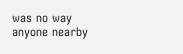was no way anyone nearby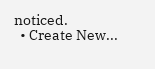noticed.
  • Create New...